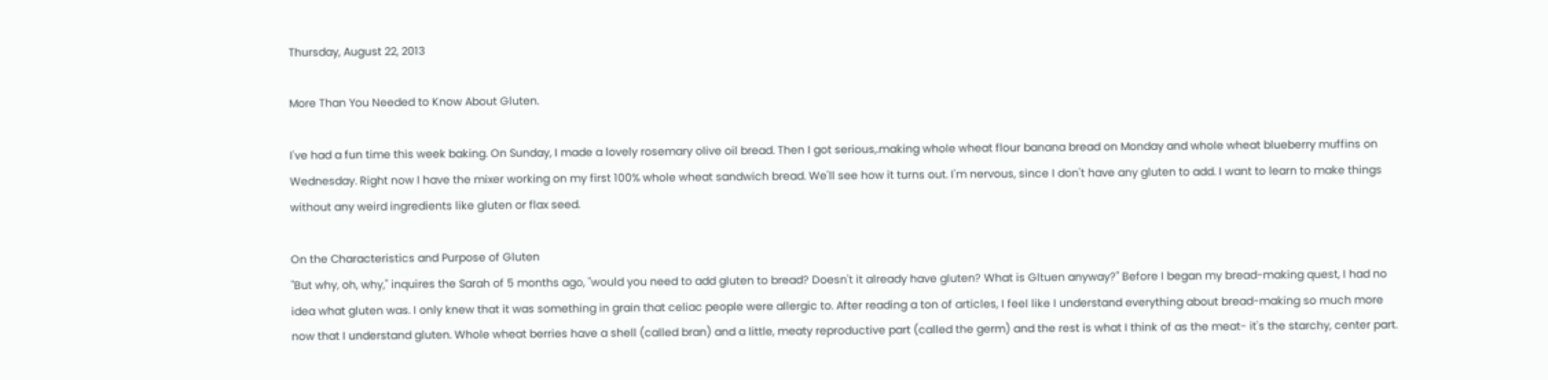Thursday, August 22, 2013

More Than You Needed to Know About Gluten.

I've had a fun time this week baking. On Sunday, I made a lovely rosemary olive oil bread. Then I got serious,.making whole wheat flour banana bread on Monday and whole wheat blueberry muffins on Wednesday. Right now I have the mixer working on my first 100% whole wheat sandwich bread. We'll see how it turns out. I'm nervous, since I don't have any gluten to add. I want to learn to make things without any weird ingredients like gluten or flax seed.

On the Characteristics and Purpose of Gluten
"But why, oh, why," inquires the Sarah of 5 months ago, "would you need to add gluten to bread? Doesn't it already have gluten? What is Gltuen anyway?" Before I began my bread-making quest, I had no idea what gluten was. I only knew that it was something in grain that celiac people were allergic to. After reading a ton of articles, I feel like I understand everything about bread-making so much more now that I understand gluten. Whole wheat berries have a shell (called bran) and a little, meaty reproductive part (called the germ) and the rest is what I think of as the meat- it's the starchy, center part.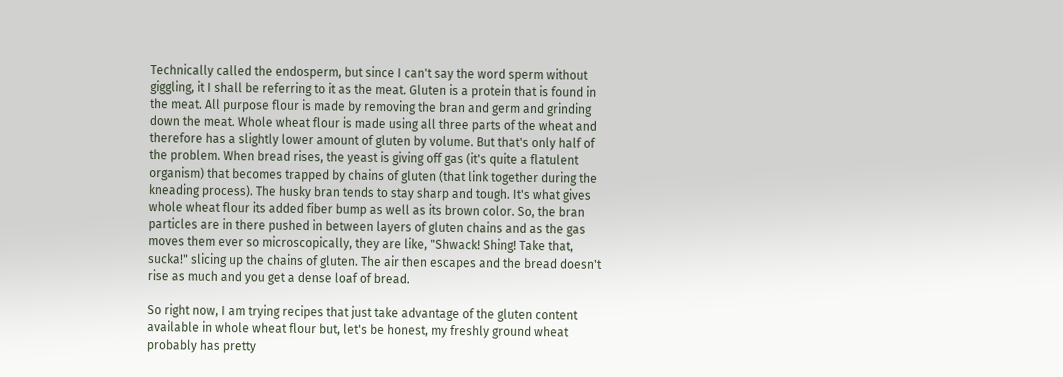Technically called the endosperm, but since I can't say the word sperm without giggling, it I shall be referring to it as the meat. Gluten is a protein that is found in the meat. All purpose flour is made by removing the bran and germ and grinding down the meat. Whole wheat flour is made using all three parts of the wheat and therefore has a slightly lower amount of gluten by volume. But that's only half of the problem. When bread rises, the yeast is giving off gas (it's quite a flatulent organism) that becomes trapped by chains of gluten (that link together during the kneading process). The husky bran tends to stay sharp and tough. It's what gives whole wheat flour its added fiber bump as well as its brown color. So, the bran particles are in there pushed in between layers of gluten chains and as the gas moves them ever so microscopically, they are like, "Shwack! Shing! Take that, sucka!" slicing up the chains of gluten. The air then escapes and the bread doesn't rise as much and you get a dense loaf of bread.

So right now, I am trying recipes that just take advantage of the gluten content available in whole wheat flour but, let's be honest, my freshly ground wheat probably has pretty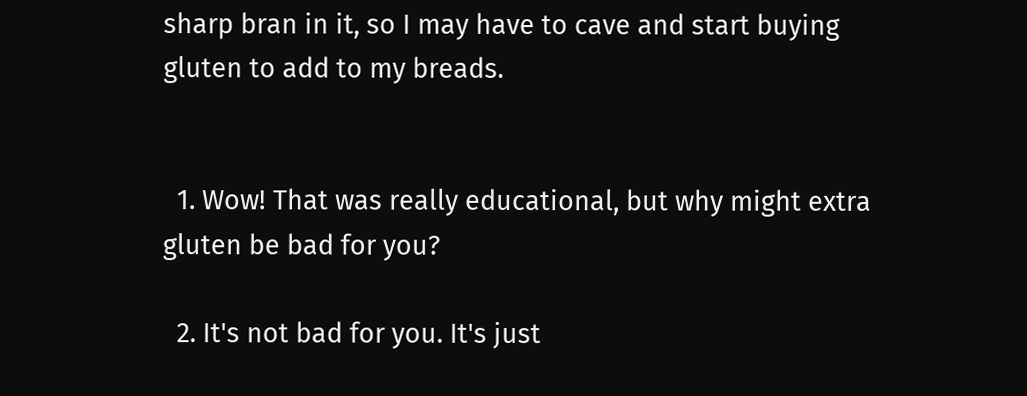sharp bran in it, so I may have to cave and start buying gluten to add to my breads.


  1. Wow! That was really educational, but why might extra gluten be bad for you?

  2. It's not bad for you. It's just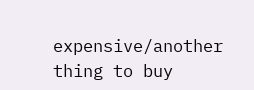expensive/another thing to buy